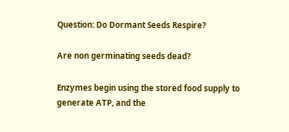Question: Do Dormant Seeds Respire?

Are non germinating seeds dead?

Enzymes begin using the stored food supply to generate ATP, and the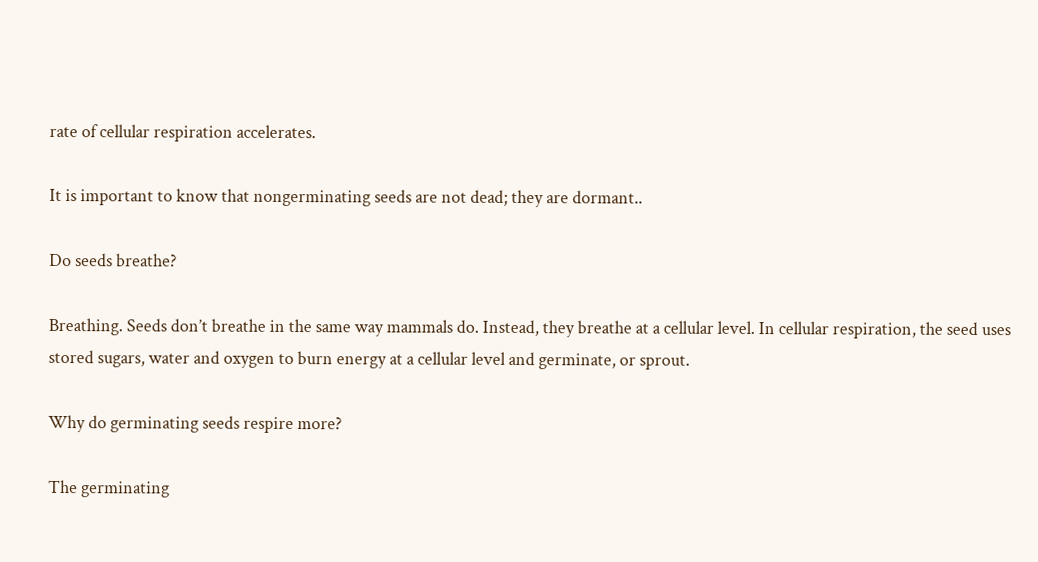rate of cellular respiration accelerates.

It is important to know that nongerminating seeds are not dead; they are dormant..

Do seeds breathe?

Breathing. Seeds don’t breathe in the same way mammals do. Instead, they breathe at a cellular level. In cellular respiration, the seed uses stored sugars, water and oxygen to burn energy at a cellular level and germinate, or sprout.

Why do germinating seeds respire more?

The germinating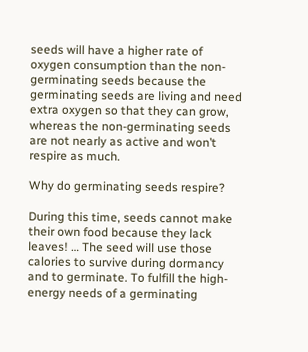seeds will have a higher rate of oxygen consumption than the non-germinating seeds because the germinating seeds are living and need extra oxygen so that they can grow, whereas the non-germinating seeds are not nearly as active and won’t respire as much.

Why do germinating seeds respire?

During this time, seeds cannot make their own food because they lack leaves! … The seed will use those calories to survive during dormancy and to germinate. To fulfill the high-energy needs of a germinating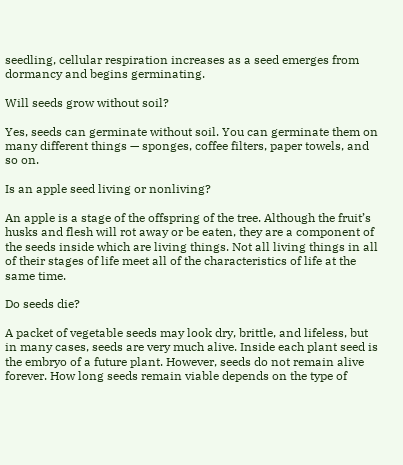seedling, cellular respiration increases as a seed emerges from dormancy and begins germinating.

Will seeds grow without soil?

Yes, seeds can germinate without soil. You can germinate them on many different things — sponges, coffee filters, paper towels, and so on.

Is an apple seed living or nonliving?

An apple is a stage of the offspring of the tree. Although the fruit’s husks and flesh will rot away or be eaten, they are a component of the seeds inside which are living things. Not all living things in all of their stages of life meet all of the characteristics of life at the same time.

Do seeds die?

A packet of vegetable seeds may look dry, brittle, and lifeless, but in many cases, seeds are very much alive. Inside each plant seed is the embryo of a future plant. However, seeds do not remain alive forever. How long seeds remain viable depends on the type of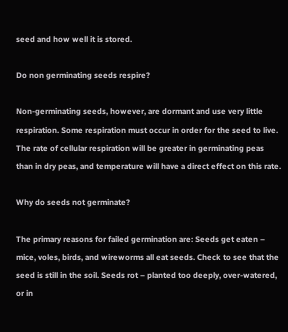seed and how well it is stored.

Do non germinating seeds respire?

Non-germinating seeds, however, are dormant and use very little respiration. Some respiration must occur in order for the seed to live. The rate of cellular respiration will be greater in germinating peas than in dry peas, and temperature will have a direct effect on this rate.

Why do seeds not germinate?

The primary reasons for failed germination are: Seeds get eaten – mice, voles, birds, and wireworms all eat seeds. Check to see that the seed is still in the soil. Seeds rot – planted too deeply, over-watered, or in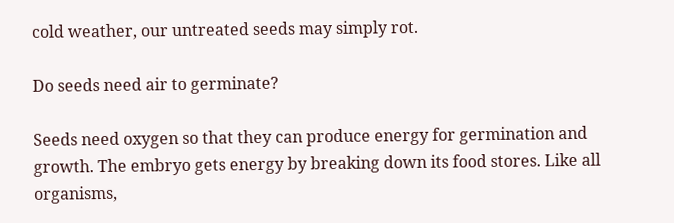cold weather, our untreated seeds may simply rot.

Do seeds need air to germinate?

Seeds need oxygen so that they can produce energy for germination and growth. The embryo gets energy by breaking down its food stores. Like all organisms,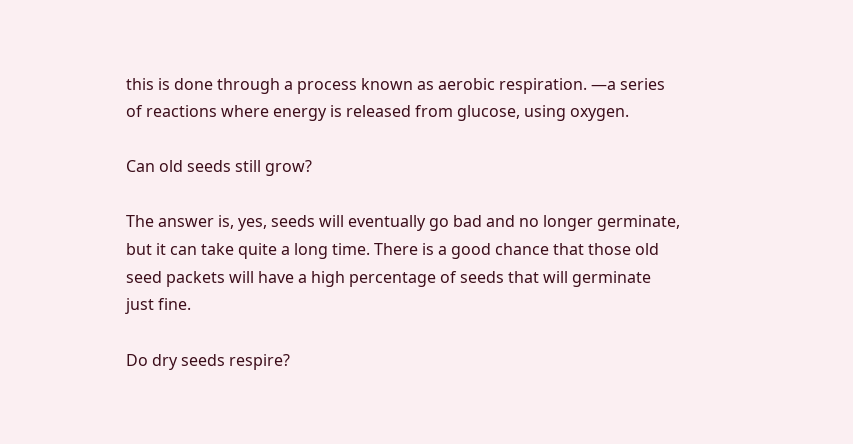this is done through a process known as aerobic respiration. —a series of reactions where energy is released from glucose, using oxygen.

Can old seeds still grow?

The answer is, yes, seeds will eventually go bad and no longer germinate, but it can take quite a long time. There is a good chance that those old seed packets will have a high percentage of seeds that will germinate just fine.

Do dry seeds respire?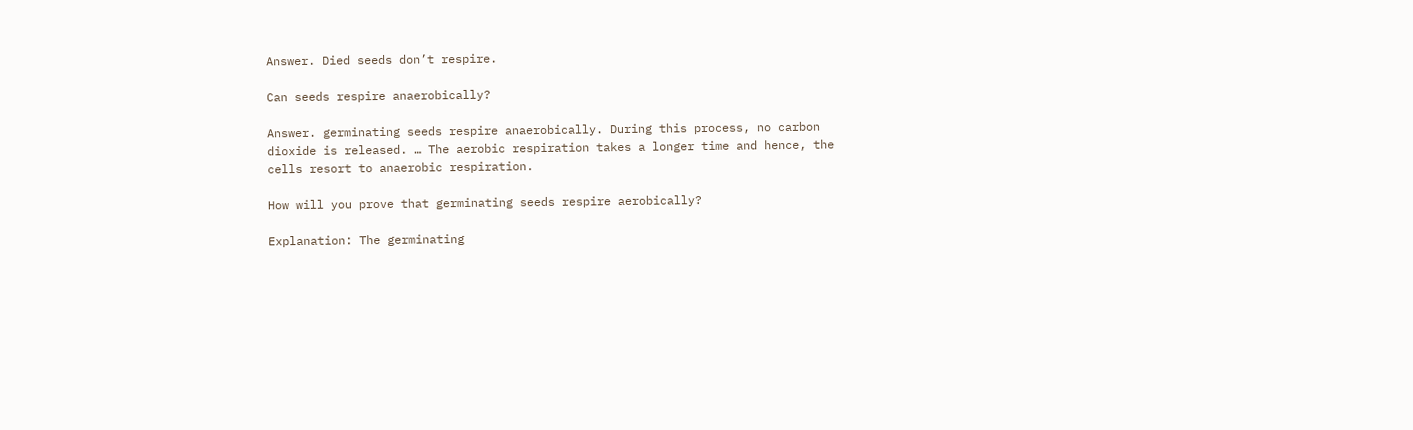Answer. Died seeds don’t respire.

Can seeds respire anaerobically?

Answer. germinating seeds respire anaerobically. During this process, no carbon dioxide is released. … The aerobic respiration takes a longer time and hence, the cells resort to anaerobic respiration.

How will you prove that germinating seeds respire aerobically?

Explanation: The germinating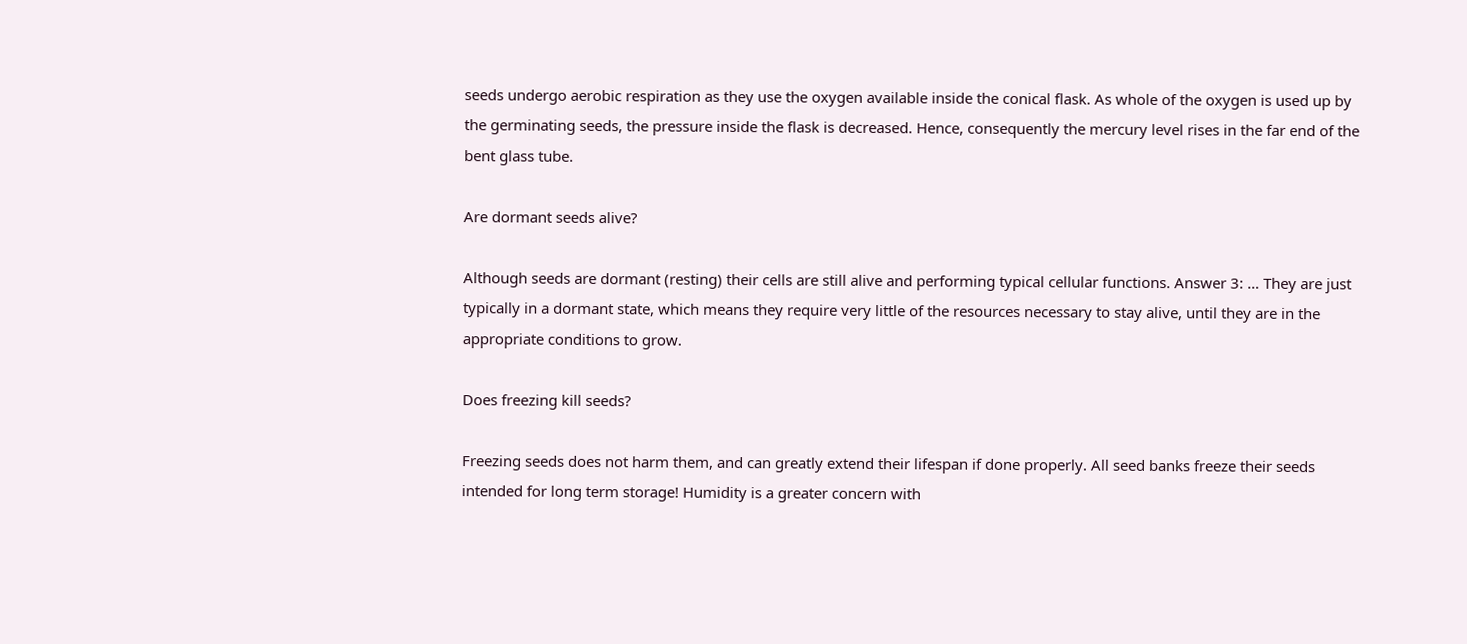seeds undergo aerobic respiration as they use the oxygen available inside the conical flask. As whole of the oxygen is used up by the germinating seeds, the pressure inside the flask is decreased. Hence, consequently the mercury level rises in the far end of the bent glass tube.

Are dormant seeds alive?

Although seeds are dormant (resting) their cells are still alive and performing typical cellular functions. Answer 3: … They are just typically in a dormant state, which means they require very little of the resources necessary to stay alive, until they are in the appropriate conditions to grow.

Does freezing kill seeds?

Freezing seeds does not harm them, and can greatly extend their lifespan if done properly. All seed banks freeze their seeds intended for long term storage! Humidity is a greater concern with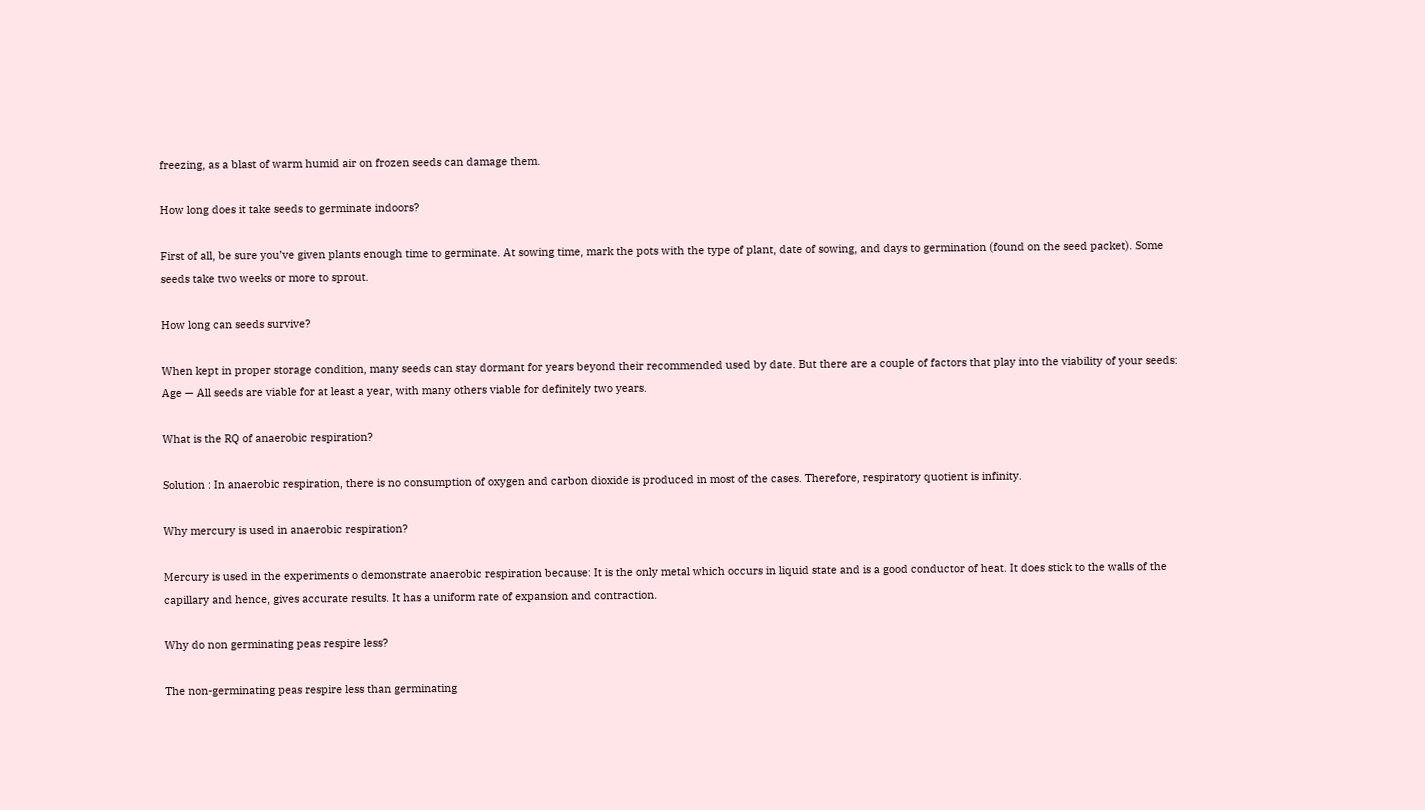freezing, as a blast of warm humid air on frozen seeds can damage them.

How long does it take seeds to germinate indoors?

First of all, be sure you’ve given plants enough time to germinate. At sowing time, mark the pots with the type of plant, date of sowing, and days to germination (found on the seed packet). Some seeds take two weeks or more to sprout.

How long can seeds survive?

When kept in proper storage condition, many seeds can stay dormant for years beyond their recommended used by date. But there are a couple of factors that play into the viability of your seeds: Age — All seeds are viable for at least a year, with many others viable for definitely two years.

What is the RQ of anaerobic respiration?

Solution : In anaerobic respiration, there is no consumption of oxygen and carbon dioxide is produced in most of the cases. Therefore, respiratory quotient is infinity.

Why mercury is used in anaerobic respiration?

Mercury is used in the experiments o demonstrate anaerobic respiration because: It is the only metal which occurs in liquid state and is a good conductor of heat. It does stick to the walls of the capillary and hence, gives accurate results. It has a uniform rate of expansion and contraction.

Why do non germinating peas respire less?

The non-germinating peas respire less than germinating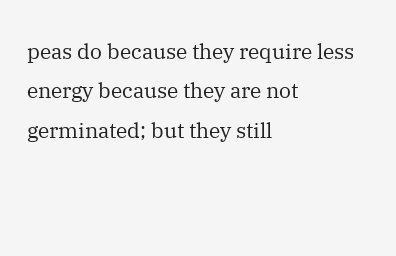peas do because they require less energy because they are not germinated; but they still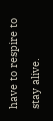have to respire to stay alive.